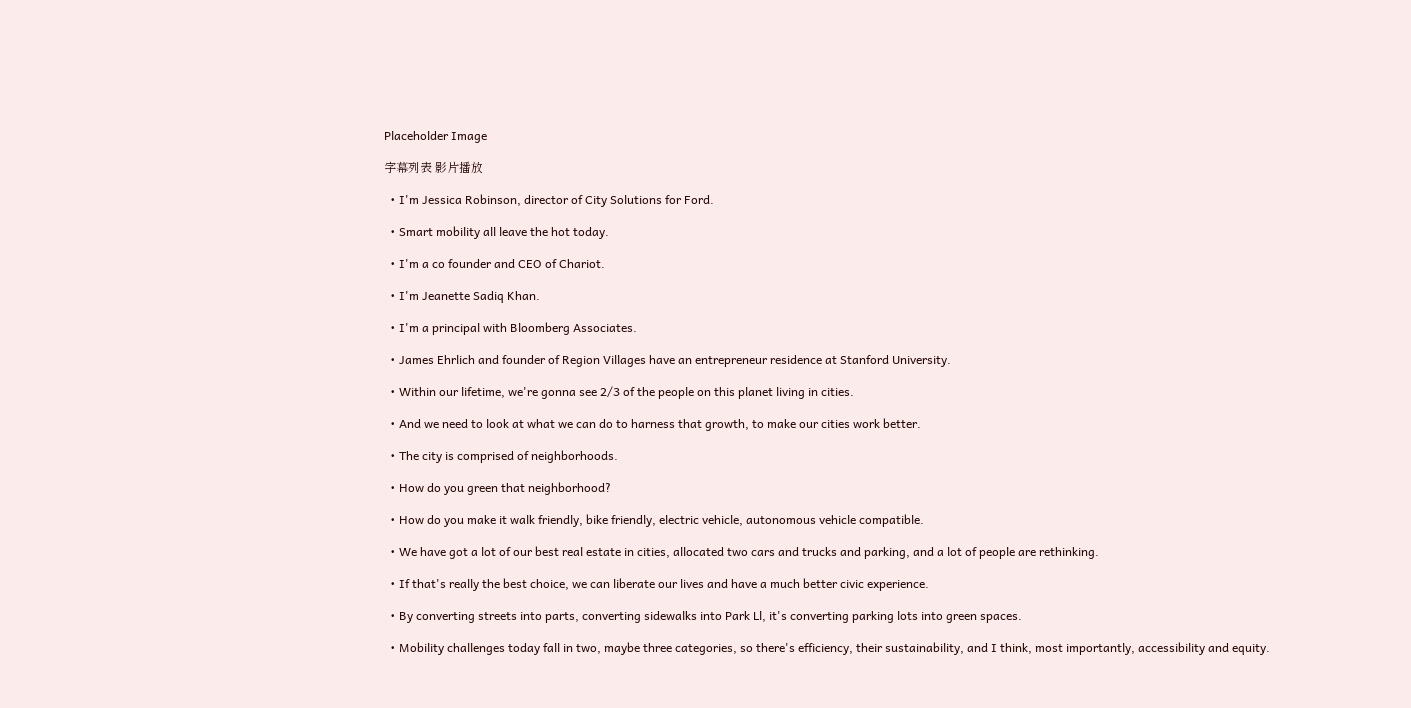Placeholder Image

字幕列表 影片播放

  • I'm Jessica Robinson, director of City Solutions for Ford.

  • Smart mobility all leave the hot today.

  • I'm a co founder and CEO of Chariot.

  • I'm Jeanette Sadiq Khan.

  • I'm a principal with Bloomberg Associates.

  • James Ehrlich and founder of Region Villages have an entrepreneur residence at Stanford University.

  • Within our lifetime, we're gonna see 2/3 of the people on this planet living in cities.

  • And we need to look at what we can do to harness that growth, to make our cities work better.

  • The city is comprised of neighborhoods.

  • How do you green that neighborhood?

  • How do you make it walk friendly, bike friendly, electric vehicle, autonomous vehicle compatible.

  • We have got a lot of our best real estate in cities, allocated two cars and trucks and parking, and a lot of people are rethinking.

  • If that's really the best choice, we can liberate our lives and have a much better civic experience.

  • By converting streets into parts, converting sidewalks into Park Ll, it's converting parking lots into green spaces.

  • Mobility challenges today fall in two, maybe three categories, so there's efficiency, their sustainability, and I think, most importantly, accessibility and equity.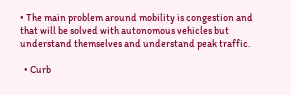• The main problem around mobility is congestion and that will be solved with autonomous vehicles but understand themselves and understand peak traffic.

  • Curb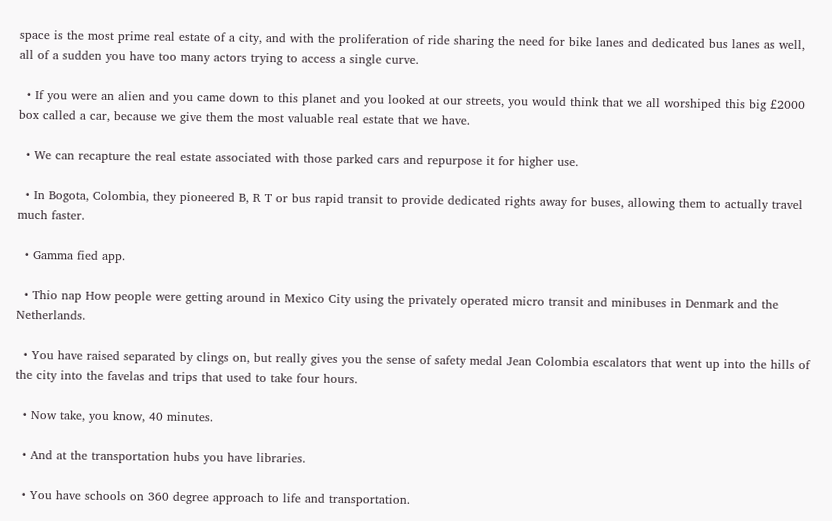space is the most prime real estate of a city, and with the proliferation of ride sharing the need for bike lanes and dedicated bus lanes as well, all of a sudden you have too many actors trying to access a single curve.

  • If you were an alien and you came down to this planet and you looked at our streets, you would think that we all worshiped this big £2000 box called a car, because we give them the most valuable real estate that we have.

  • We can recapture the real estate associated with those parked cars and repurpose it for higher use.

  • In Bogota, Colombia, they pioneered B, R T or bus rapid transit to provide dedicated rights away for buses, allowing them to actually travel much faster.

  • Gamma fied app.

  • Thio nap How people were getting around in Mexico City using the privately operated micro transit and minibuses in Denmark and the Netherlands.

  • You have raised separated by clings on, but really gives you the sense of safety medal Jean Colombia escalators that went up into the hills of the city into the favelas and trips that used to take four hours.

  • Now take, you know, 40 minutes.

  • And at the transportation hubs you have libraries.

  • You have schools on 360 degree approach to life and transportation.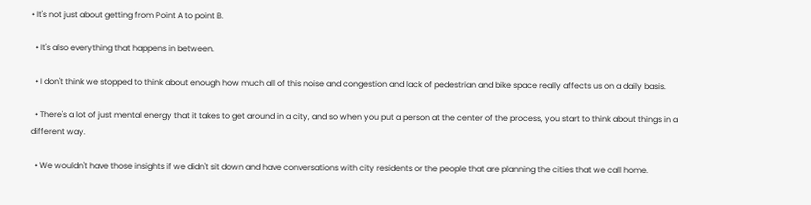• It's not just about getting from Point A to point B.

  • It's also everything that happens in between.

  • I don't think we stopped to think about enough how much all of this noise and congestion and lack of pedestrian and bike space really affects us on a daily basis.

  • There's a lot of just mental energy that it takes to get around in a city, and so when you put a person at the center of the process, you start to think about things in a different way.

  • We wouldn't have those insights if we didn't sit down and have conversations with city residents or the people that are planning the cities that we call home.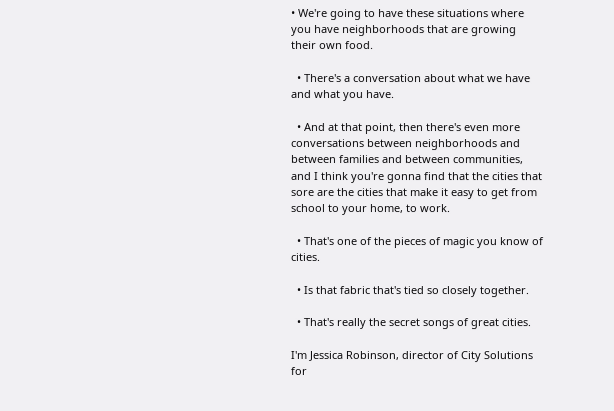• We're going to have these situations where you have neighborhoods that are growing their own food.

  • There's a conversation about what we have and what you have.

  • And at that point, then there's even more conversations between neighborhoods and between families and between communities, and I think you're gonna find that the cities that sore are the cities that make it easy to get from school to your home, to work.

  • That's one of the pieces of magic you know of cities.

  • Is that fabric that's tied so closely together.

  • That's really the secret songs of great cities.

I'm Jessica Robinson, director of City Solutions for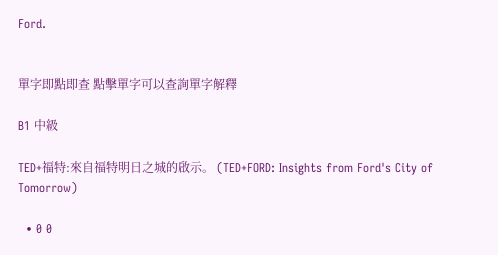Ford.


單字即點即查 點擊單字可以查詢單字解釋

B1 中級

TED+福特:來自福特明日之城的啟示。 (TED+FORD: Insights from Ford's City of Tomorrow)

  • 0 0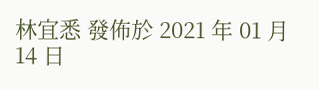林宜悉 發佈於 2021 年 01 月 14 日